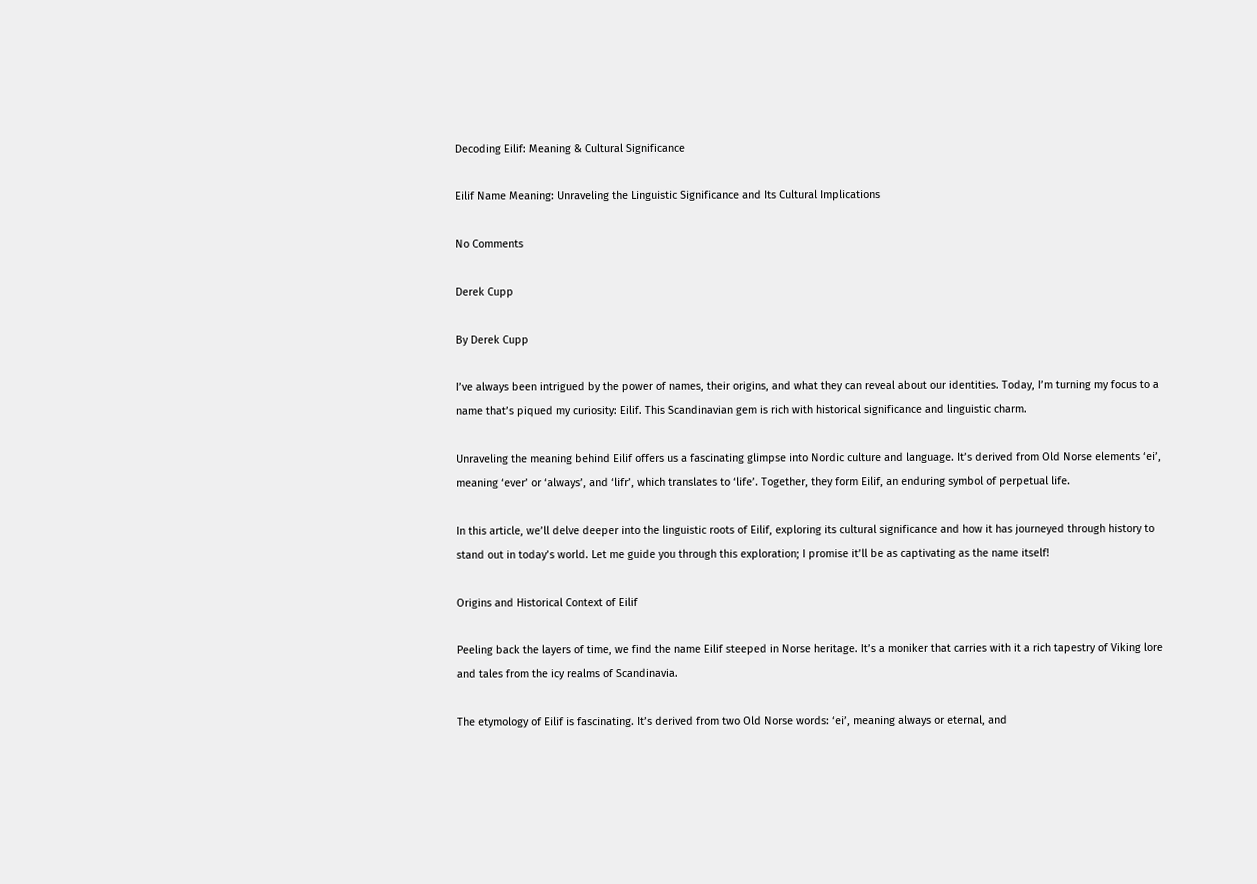Decoding Eilif: Meaning & Cultural Significance

Eilif Name Meaning: Unraveling the Linguistic Significance and Its Cultural Implications

No Comments

Derek Cupp

By Derek Cupp

I’ve always been intrigued by the power of names, their origins, and what they can reveal about our identities. Today, I’m turning my focus to a name that’s piqued my curiosity: Eilif. This Scandinavian gem is rich with historical significance and linguistic charm.

Unraveling the meaning behind Eilif offers us a fascinating glimpse into Nordic culture and language. It’s derived from Old Norse elements ‘ei’, meaning ‘ever’ or ‘always’, and ‘lifr’, which translates to ‘life’. Together, they form Eilif, an enduring symbol of perpetual life.

In this article, we’ll delve deeper into the linguistic roots of Eilif, exploring its cultural significance and how it has journeyed through history to stand out in today’s world. Let me guide you through this exploration; I promise it’ll be as captivating as the name itself!

Origins and Historical Context of Eilif

Peeling back the layers of time, we find the name Eilif steeped in Norse heritage. It’s a moniker that carries with it a rich tapestry of Viking lore and tales from the icy realms of Scandinavia.

The etymology of Eilif is fascinating. It’s derived from two Old Norse words: ‘ei’, meaning always or eternal, and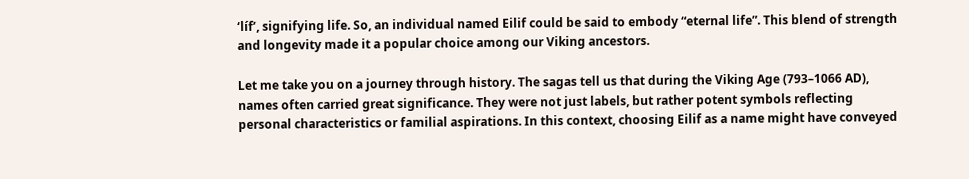‘líf’, signifying life. So, an individual named Eilif could be said to embody “eternal life”. This blend of strength and longevity made it a popular choice among our Viking ancestors.

Let me take you on a journey through history. The sagas tell us that during the Viking Age (793–1066 AD), names often carried great significance. They were not just labels, but rather potent symbols reflecting personal characteristics or familial aspirations. In this context, choosing Eilif as a name might have conveyed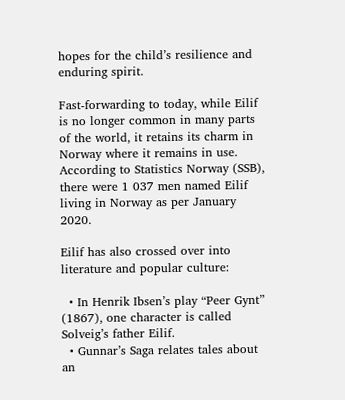hopes for the child’s resilience and enduring spirit.

Fast-forwarding to today, while Eilif is no longer common in many parts of the world, it retains its charm in Norway where it remains in use. According to Statistics Norway (SSB), there were 1 037 men named Eilif living in Norway as per January 2020.

Eilif has also crossed over into literature and popular culture:

  • In Henrik Ibsen’s play “Peer Gynt” (1867), one character is called Solveig’s father Eilif.
  • Gunnar’s Saga relates tales about an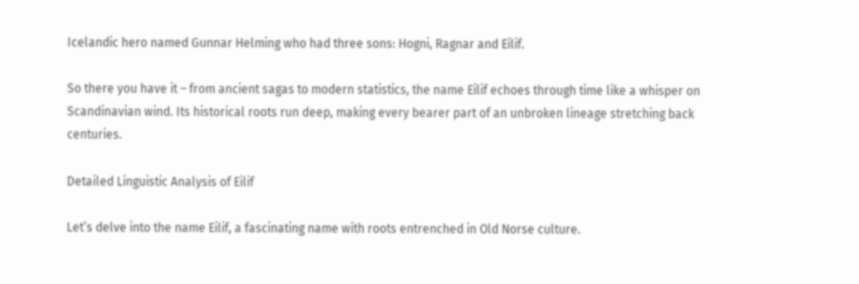Icelandic hero named Gunnar Helming who had three sons: Hogni, Ragnar and Eilif.

So there you have it – from ancient sagas to modern statistics, the name Eilif echoes through time like a whisper on Scandinavian wind. Its historical roots run deep, making every bearer part of an unbroken lineage stretching back centuries.

Detailed Linguistic Analysis of Eilif

Let’s delve into the name Eilif, a fascinating name with roots entrenched in Old Norse culture.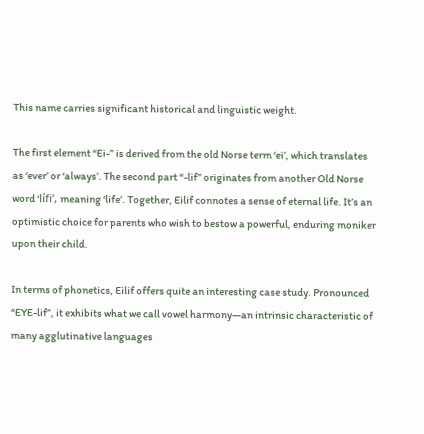This name carries significant historical and linguistic weight.

The first element “Ei-” is derived from the old Norse term ‘ei’, which translates as ‘ever’ or ‘always’. The second part “-lif” originates from another Old Norse word ‘lífi’, meaning ‘life’. Together, Eilif connotes a sense of eternal life. It’s an optimistic choice for parents who wish to bestow a powerful, enduring moniker upon their child.

In terms of phonetics, Eilif offers quite an interesting case study. Pronounced “EYE-lif”, it exhibits what we call vowel harmony—an intrinsic characteristic of many agglutinative languages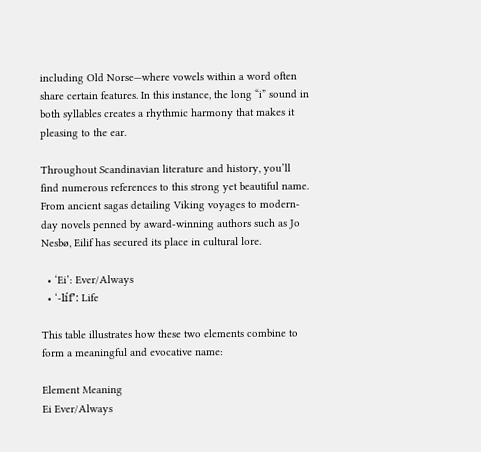including Old Norse—where vowels within a word often share certain features. In this instance, the long “i” sound in both syllables creates a rhythmic harmony that makes it pleasing to the ear.

Throughout Scandinavian literature and history, you’ll find numerous references to this strong yet beautiful name. From ancient sagas detailing Viking voyages to modern-day novels penned by award-winning authors such as Jo Nesbø, Eilif has secured its place in cultural lore.

  • ‘Ei’: Ever/Always
  • ‘-líf’: Life

This table illustrates how these two elements combine to form a meaningful and evocative name:

Element Meaning
Ei Ever/Always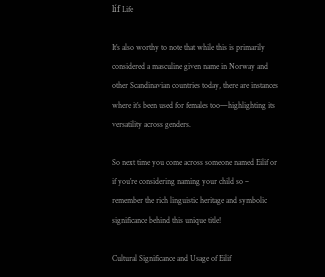líf Life

It’s also worthy to note that while this is primarily considered a masculine given name in Norway and other Scandinavian countries today, there are instances where it’s been used for females too—highlighting its versatility across genders.

So next time you come across someone named Eilif or if you’re considering naming your child so – remember the rich linguistic heritage and symbolic significance behind this unique title!

Cultural Significance and Usage of Eilif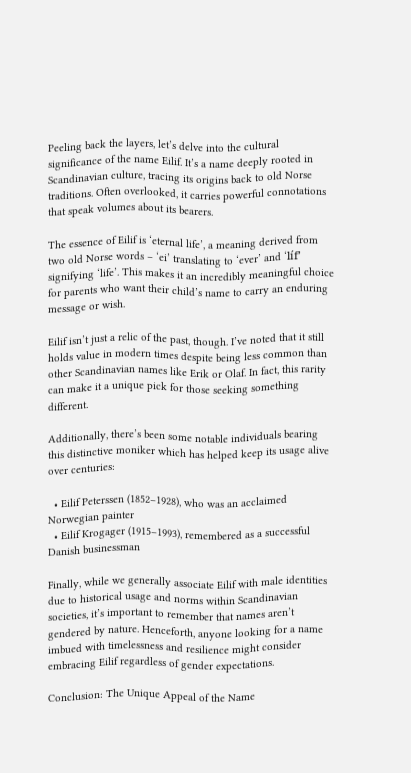Peeling back the layers, let’s delve into the cultural significance of the name Eilif. It’s a name deeply rooted in Scandinavian culture, tracing its origins back to old Norse traditions. Often overlooked, it carries powerful connotations that speak volumes about its bearers.

The essence of Eilif is ‘eternal life’, a meaning derived from two old Norse words – ‘ei’ translating to ‘ever’ and ‘líf’ signifying ‘life’. This makes it an incredibly meaningful choice for parents who want their child’s name to carry an enduring message or wish.

Eilif isn’t just a relic of the past, though. I’ve noted that it still holds value in modern times despite being less common than other Scandinavian names like Erik or Olaf. In fact, this rarity can make it a unique pick for those seeking something different.

Additionally, there’s been some notable individuals bearing this distinctive moniker which has helped keep its usage alive over centuries:

  • Eilif Peterssen (1852–1928), who was an acclaimed Norwegian painter
  • Eilif Krogager (1915–1993), remembered as a successful Danish businessman

Finally, while we generally associate Eilif with male identities due to historical usage and norms within Scandinavian societies, it’s important to remember that names aren’t gendered by nature. Henceforth, anyone looking for a name imbued with timelessness and resilience might consider embracing Eilif regardless of gender expectations.

Conclusion: The Unique Appeal of the Name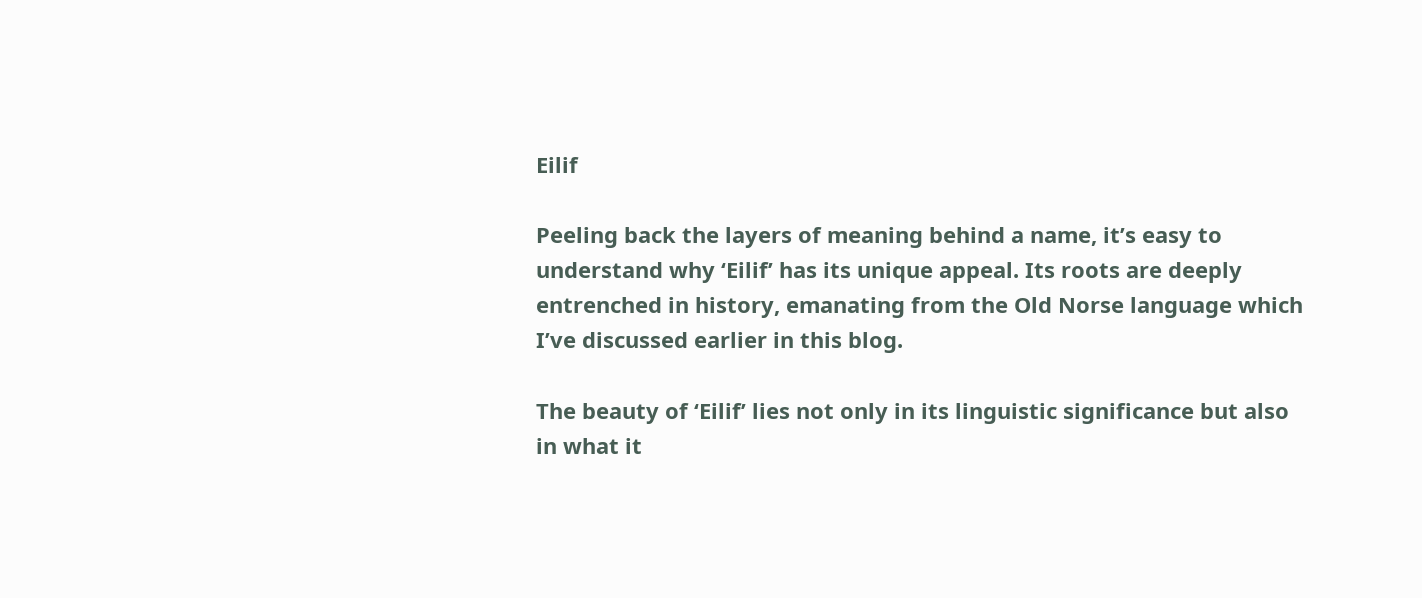Eilif

Peeling back the layers of meaning behind a name, it’s easy to understand why ‘Eilif’ has its unique appeal. Its roots are deeply entrenched in history, emanating from the Old Norse language which I’ve discussed earlier in this blog.

The beauty of ‘Eilif’ lies not only in its linguistic significance but also in what it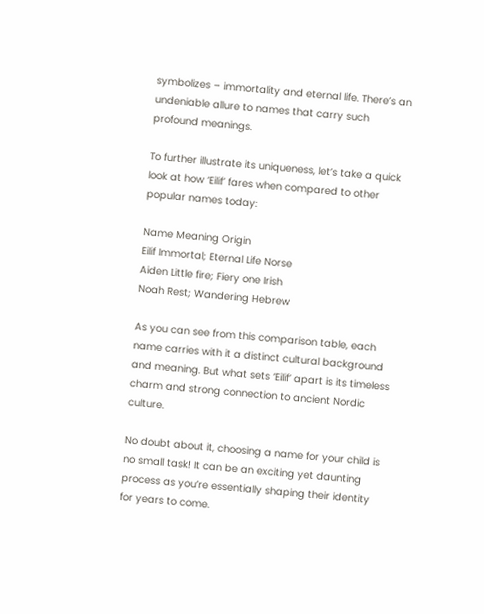symbolizes – immortality and eternal life. There’s an undeniable allure to names that carry such profound meanings.

To further illustrate its uniqueness, let’s take a quick look at how ‘Eilif’ fares when compared to other popular names today:

Name Meaning Origin
Eilif Immortal; Eternal Life Norse
Aiden Little fire; Fiery one Irish
Noah Rest; Wandering Hebrew

As you can see from this comparison table, each name carries with it a distinct cultural background and meaning. But what sets ‘Eilif’ apart is its timeless charm and strong connection to ancient Nordic culture.

No doubt about it, choosing a name for your child is no small task! It can be an exciting yet daunting process as you’re essentially shaping their identity for years to come.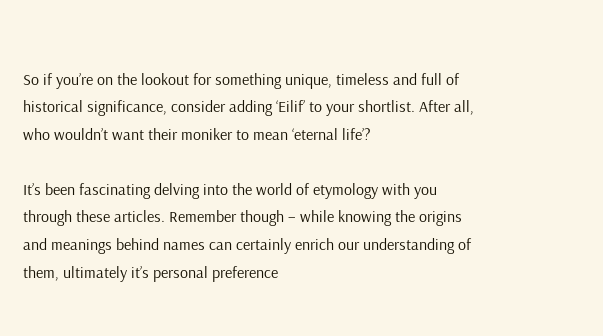So if you’re on the lookout for something unique, timeless and full of historical significance, consider adding ‘Eilif’ to your shortlist. After all, who wouldn’t want their moniker to mean ‘eternal life’?

It’s been fascinating delving into the world of etymology with you through these articles. Remember though – while knowing the origins and meanings behind names can certainly enrich our understanding of them, ultimately it’s personal preference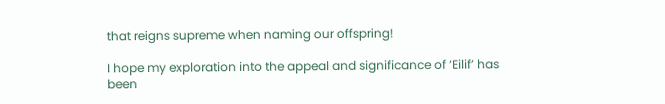that reigns supreme when naming our offspring!

I hope my exploration into the appeal and significance of ‘Eilif’ has been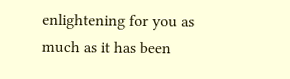enlightening for you as much as it has been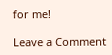for me!

Leave a Comment